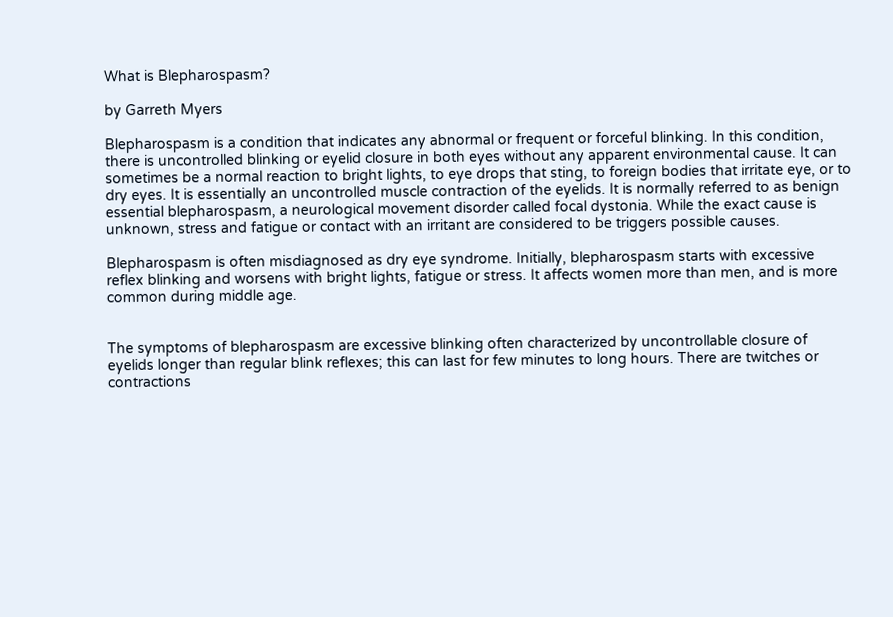What is Blepharospasm?

by Garreth Myers

Blepharospasm is a condition that indicates any abnormal or frequent or forceful blinking. In this condition, there is uncontrolled blinking or eyelid closure in both eyes without any apparent environmental cause. It can sometimes be a normal reaction to bright lights, to eye drops that sting, to foreign bodies that irritate eye, or to dry eyes. It is essentially an uncontrolled muscle contraction of the eyelids. It is normally referred to as benign essential blepharospasm, a neurological movement disorder called focal dystonia. While the exact cause is unknown, stress and fatigue or contact with an irritant are considered to be triggers possible causes.

Blepharospasm is often misdiagnosed as dry eye syndrome. Initially, blepharospasm starts with excessive reflex blinking and worsens with bright lights, fatigue or stress. It affects women more than men, and is more common during middle age.


The symptoms of blepharospasm are excessive blinking often characterized by uncontrollable closure of eyelids longer than regular blink reflexes; this can last for few minutes to long hours. There are twitches or contractions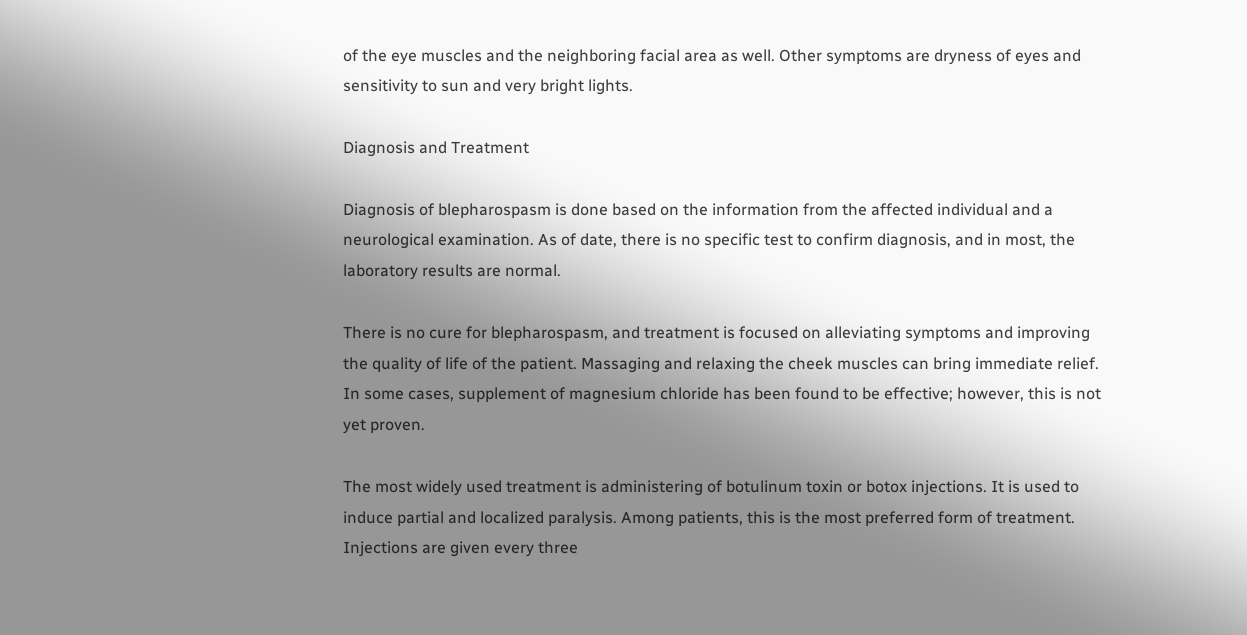of the eye muscles and the neighboring facial area as well. Other symptoms are dryness of eyes and sensitivity to sun and very bright lights.

Diagnosis and Treatment

Diagnosis of blepharospasm is done based on the information from the affected individual and a neurological examination. As of date, there is no specific test to confirm diagnosis, and in most, the laboratory results are normal.

There is no cure for blepharospasm, and treatment is focused on alleviating symptoms and improving the quality of life of the patient. Massaging and relaxing the cheek muscles can bring immediate relief. In some cases, supplement of magnesium chloride has been found to be effective; however, this is not yet proven.

The most widely used treatment is administering of botulinum toxin or botox injections. It is used to induce partial and localized paralysis. Among patients, this is the most preferred form of treatment. Injections are given every three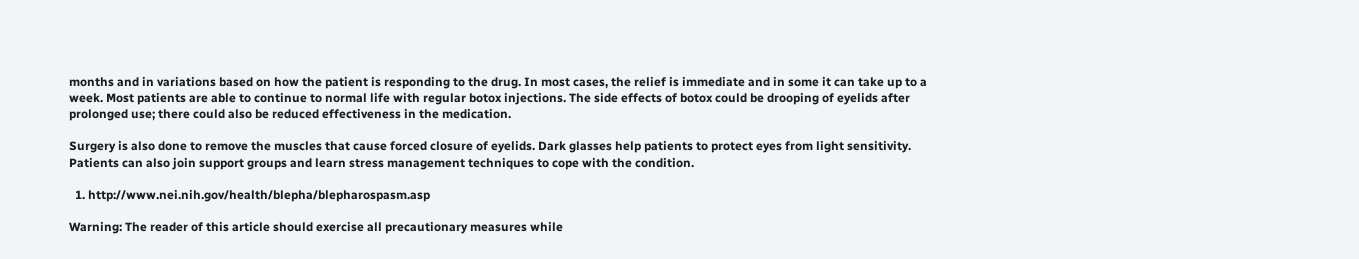months and in variations based on how the patient is responding to the drug. In most cases, the relief is immediate and in some it can take up to a week. Most patients are able to continue to normal life with regular botox injections. The side effects of botox could be drooping of eyelids after prolonged use; there could also be reduced effectiveness in the medication.

Surgery is also done to remove the muscles that cause forced closure of eyelids. Dark glasses help patients to protect eyes from light sensitivity. Patients can also join support groups and learn stress management techniques to cope with the condition.

  1. http://www.nei.nih.gov/health/blepha/blepharospasm.asp

Warning: The reader of this article should exercise all precautionary measures while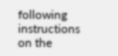following instructions on the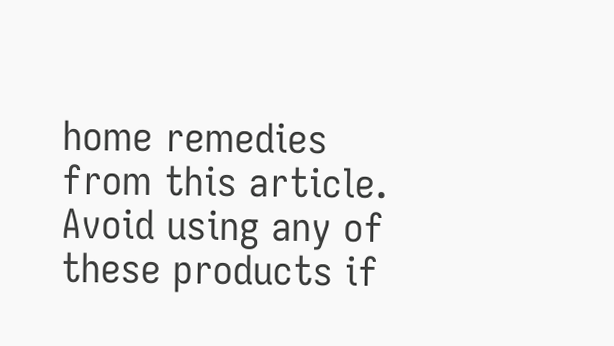home remedies from this article. Avoid using any of these products if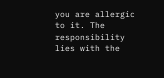you are allergic to it. The responsibility lies with the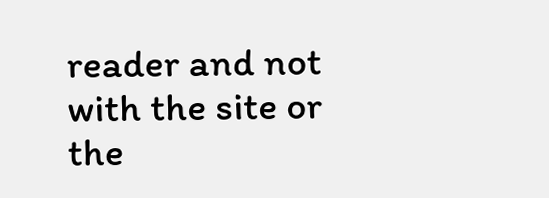reader and not with the site or the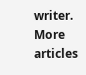writer.
More articles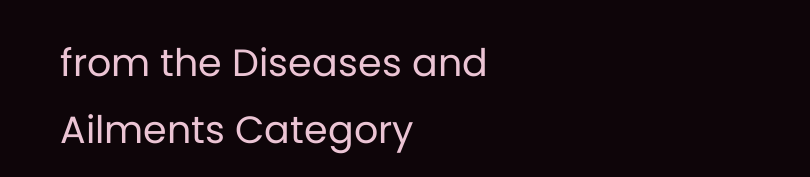from the Diseases and Ailments Category